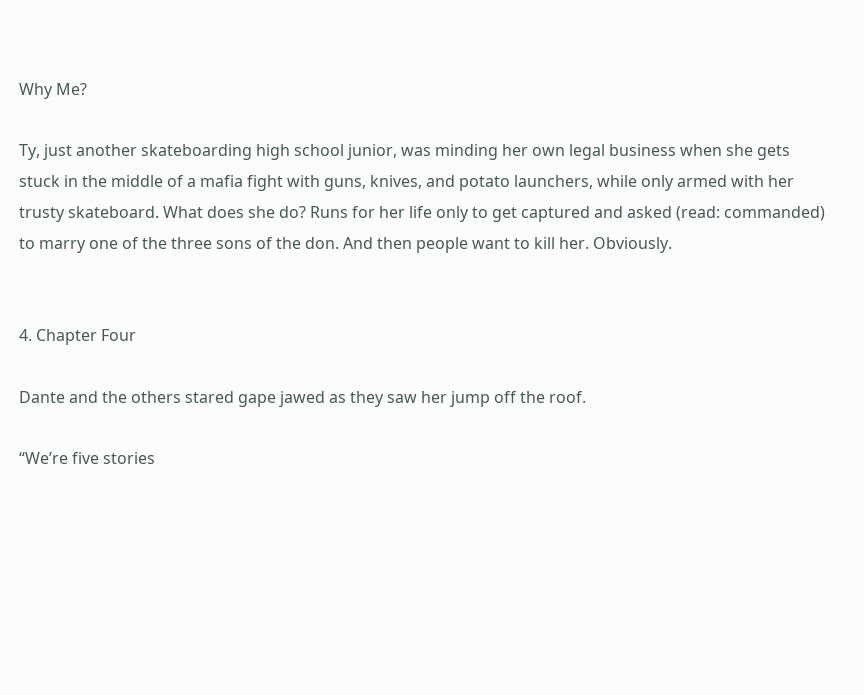Why Me?

Ty, just another skateboarding high school junior, was minding her own legal business when she gets stuck in the middle of a mafia fight with guns, knives, and potato launchers, while only armed with her trusty skateboard. What does she do? Runs for her life only to get captured and asked (read: commanded) to marry one of the three sons of the don. And then people want to kill her. Obviously.


4. Chapter Four

Dante and the others stared gape jawed as they saw her jump off the roof.

“We’re five stories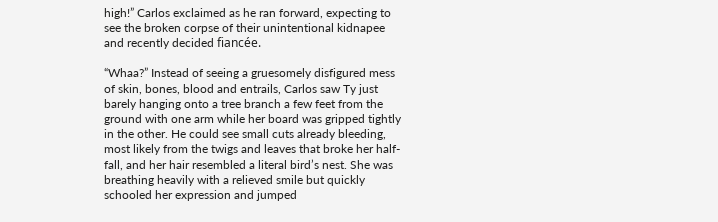high!” Carlos exclaimed as he ran forward, expecting to see the broken corpse of their unintentional kidnapee and recently decided fiancée.

“Whaa?” Instead of seeing a gruesomely disfigured mess of skin, bones, blood and entrails, Carlos saw Ty just barely hanging onto a tree branch a few feet from the ground with one arm while her board was gripped tightly in the other. He could see small cuts already bleeding, most likely from the twigs and leaves that broke her half-fall, and her hair resembled a literal bird’s nest. She was breathing heavily with a relieved smile but quickly schooled her expression and jumped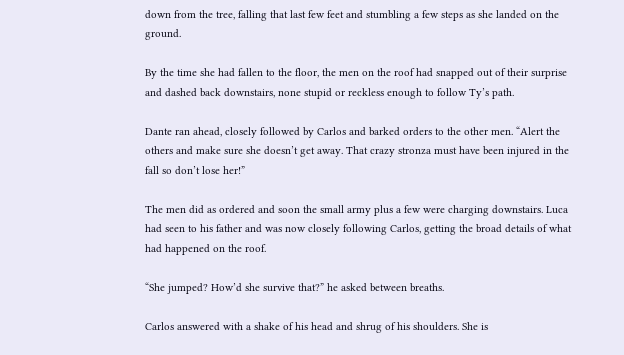down from the tree, falling that last few feet and stumbling a few steps as she landed on the ground.

By the time she had fallen to the floor, the men on the roof had snapped out of their surprise and dashed back downstairs, none stupid or reckless enough to follow Ty’s path.

Dante ran ahead, closely followed by Carlos and barked orders to the other men. “Alert the others and make sure she doesn’t get away. That crazy stronza must have been injured in the fall so don’t lose her!”

The men did as ordered and soon the small army plus a few were charging downstairs. Luca had seen to his father and was now closely following Carlos, getting the broad details of what had happened on the roof.

“She jumped? How’d she survive that?” he asked between breaths.

Carlos answered with a shake of his head and shrug of his shoulders. She is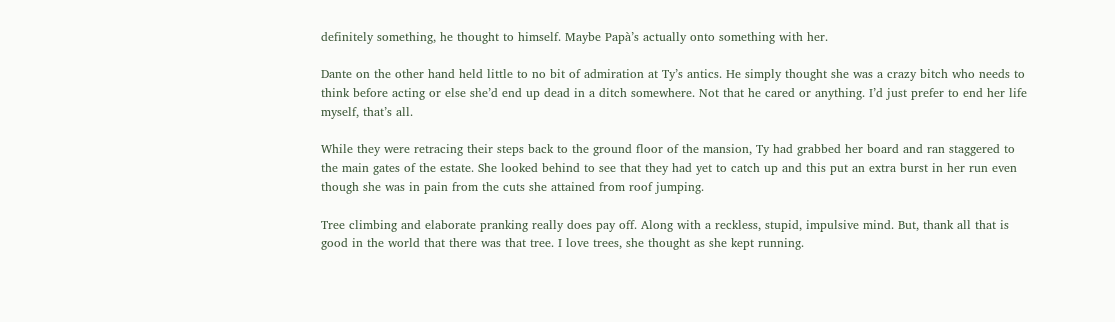definitely something, he thought to himself. Maybe Papà’s actually onto something with her.

Dante on the other hand held little to no bit of admiration at Ty’s antics. He simply thought she was a crazy bitch who needs to think before acting or else she’d end up dead in a ditch somewhere. Not that he cared or anything. I’d just prefer to end her life myself, that’s all.

While they were retracing their steps back to the ground floor of the mansion, Ty had grabbed her board and ran staggered to the main gates of the estate. She looked behind to see that they had yet to catch up and this put an extra burst in her run even though she was in pain from the cuts she attained from roof jumping.

Tree climbing and elaborate pranking really does pay off. Along with a reckless, stupid, impulsive mind. But, thank all that is good in the world that there was that tree. I love trees, she thought as she kept running.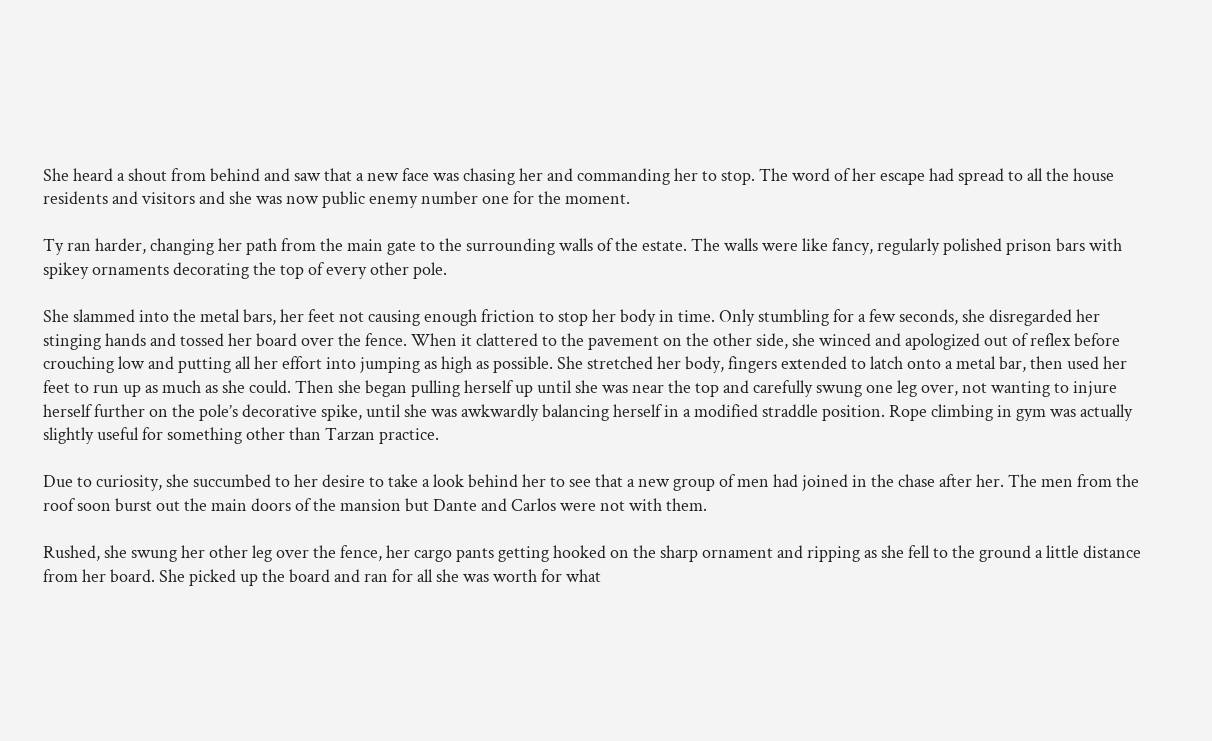She heard a shout from behind and saw that a new face was chasing her and commanding her to stop. The word of her escape had spread to all the house residents and visitors and she was now public enemy number one for the moment.

Ty ran harder, changing her path from the main gate to the surrounding walls of the estate. The walls were like fancy, regularly polished prison bars with spikey ornaments decorating the top of every other pole.

She slammed into the metal bars, her feet not causing enough friction to stop her body in time. Only stumbling for a few seconds, she disregarded her stinging hands and tossed her board over the fence. When it clattered to the pavement on the other side, she winced and apologized out of reflex before crouching low and putting all her effort into jumping as high as possible. She stretched her body, fingers extended to latch onto a metal bar, then used her feet to run up as much as she could. Then she began pulling herself up until she was near the top and carefully swung one leg over, not wanting to injure herself further on the pole’s decorative spike, until she was awkwardly balancing herself in a modified straddle position. Rope climbing in gym was actually slightly useful for something other than Tarzan practice.

Due to curiosity, she succumbed to her desire to take a look behind her to see that a new group of men had joined in the chase after her. The men from the roof soon burst out the main doors of the mansion but Dante and Carlos were not with them.

Rushed, she swung her other leg over the fence, her cargo pants getting hooked on the sharp ornament and ripping as she fell to the ground a little distance from her board. She picked up the board and ran for all she was worth for what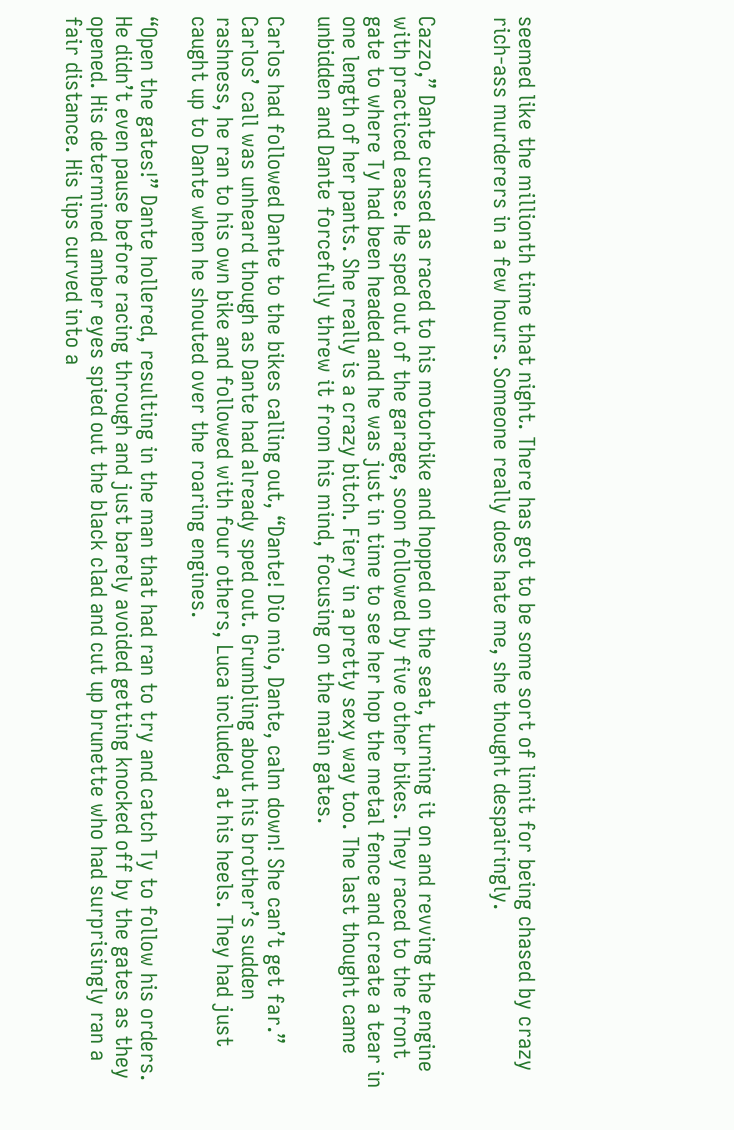seemed like the millionth time that night. There has got to be some sort of limit for being chased by crazy rich-ass murderers in a few hours. Someone really does hate me, she thought despairingly.


Cazzo,” Dante cursed as raced to his motorbike and hopped on the seat, turning it on and revving the engine with practiced ease. He sped out of the garage, soon followed by five other bikes. They raced to the front gate to where Ty had been headed and he was just in time to see her hop the metal fence and create a tear in one length of her pants. She really is a crazy bitch. Fiery in a pretty sexy way too. The last thought came unbidden and Dante forcefully threw it from his mind, focusing on the main gates.

Carlos had followed Dante to the bikes calling out, “Dante! Dio mio, Dante, calm down! She can’t get far.” Carlos’ call was unheard though as Dante had already sped out. Grumbling about his brother’s sudden rashness, he ran to his own bike and followed with four others, Luca included, at his heels. They had just caught up to Dante when he shouted over the roaring engines.

“Open the gates!” Dante hollered, resulting in the man that had ran to try and catch Ty to follow his orders. He didn’t even pause before racing through and just barely avoided getting knocked off by the gates as they opened. His determined amber eyes spied out the black clad and cut up brunette who had surprisingly ran a fair distance. His lips curved into a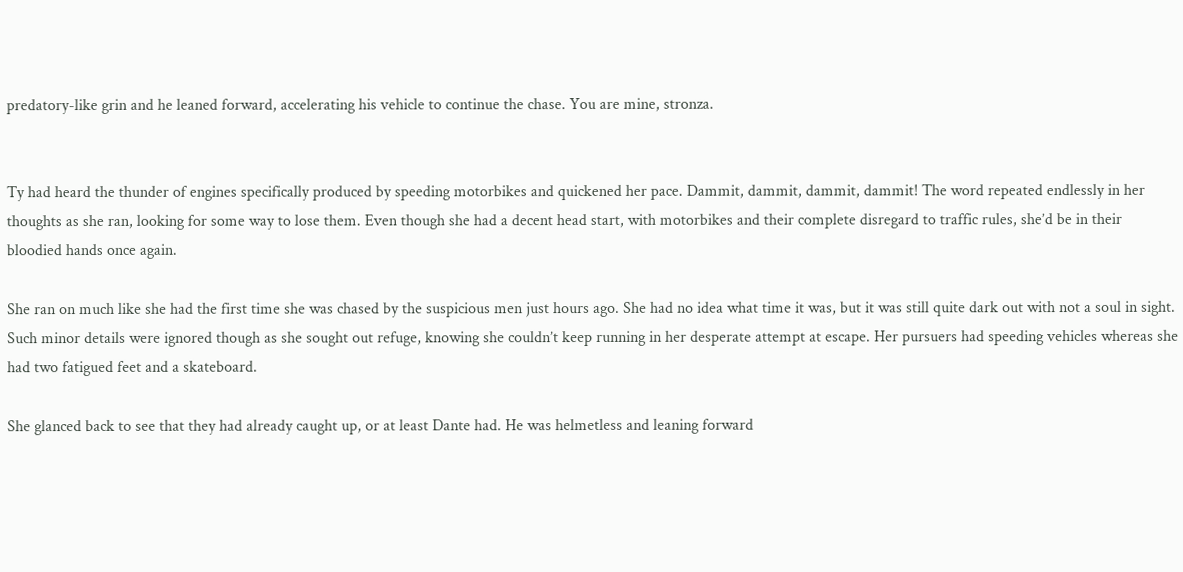predatory-like grin and he leaned forward, accelerating his vehicle to continue the chase. You are mine, stronza.


Ty had heard the thunder of engines specifically produced by speeding motorbikes and quickened her pace. Dammit, dammit, dammit, dammit! The word repeated endlessly in her thoughts as she ran, looking for some way to lose them. Even though she had a decent head start, with motorbikes and their complete disregard to traffic rules, she’d be in their bloodied hands once again.

She ran on much like she had the first time she was chased by the suspicious men just hours ago. She had no idea what time it was, but it was still quite dark out with not a soul in sight. Such minor details were ignored though as she sought out refuge, knowing she couldn’t keep running in her desperate attempt at escape. Her pursuers had speeding vehicles whereas she had two fatigued feet and a skateboard.

She glanced back to see that they had already caught up, or at least Dante had. He was helmetless and leaning forward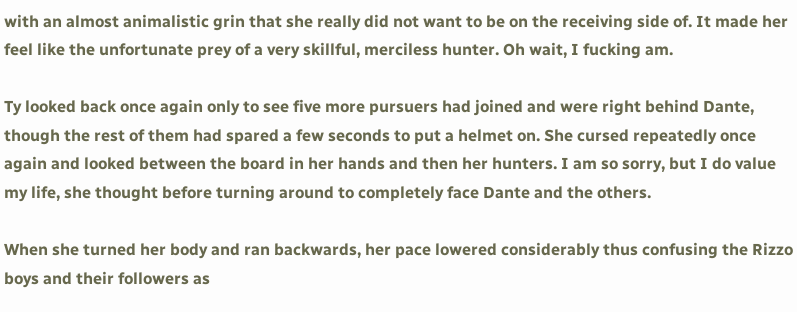with an almost animalistic grin that she really did not want to be on the receiving side of. It made her feel like the unfortunate prey of a very skillful, merciless hunter. Oh wait, I fucking am.

Ty looked back once again only to see five more pursuers had joined and were right behind Dante, though the rest of them had spared a few seconds to put a helmet on. She cursed repeatedly once again and looked between the board in her hands and then her hunters. I am so sorry, but I do value my life, she thought before turning around to completely face Dante and the others.

When she turned her body and ran backwards, her pace lowered considerably thus confusing the Rizzo boys and their followers as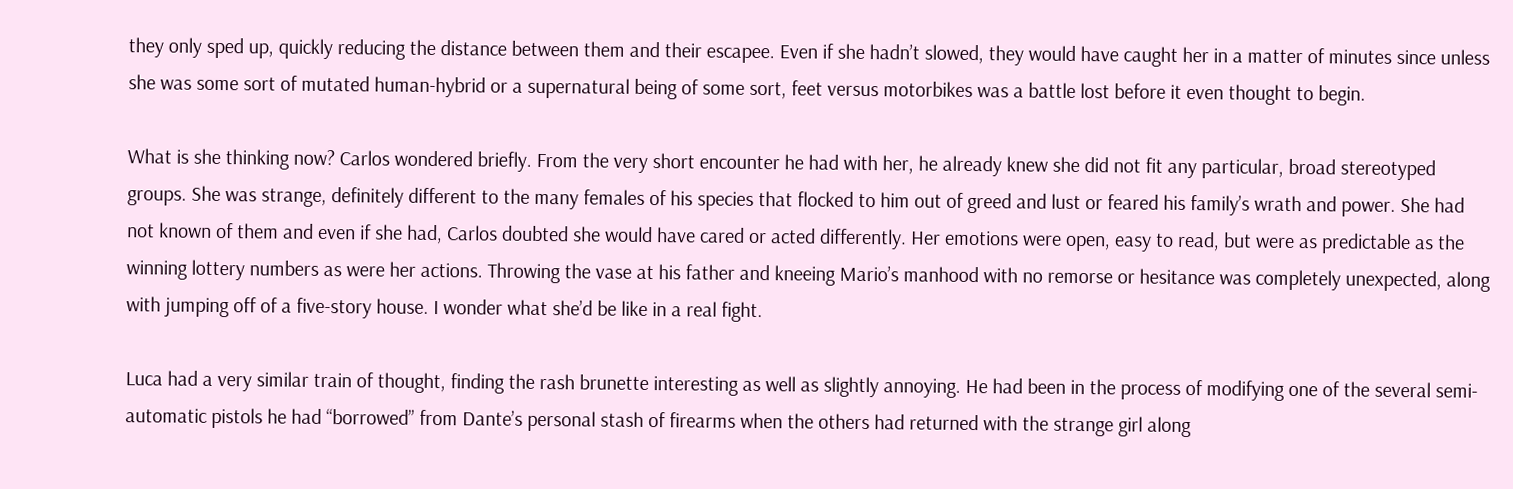they only sped up, quickly reducing the distance between them and their escapee. Even if she hadn’t slowed, they would have caught her in a matter of minutes since unless she was some sort of mutated human-hybrid or a supernatural being of some sort, feet versus motorbikes was a battle lost before it even thought to begin.

What is she thinking now? Carlos wondered briefly. From the very short encounter he had with her, he already knew she did not fit any particular, broad stereotyped groups. She was strange, definitely different to the many females of his species that flocked to him out of greed and lust or feared his family’s wrath and power. She had not known of them and even if she had, Carlos doubted she would have cared or acted differently. Her emotions were open, easy to read, but were as predictable as the winning lottery numbers as were her actions. Throwing the vase at his father and kneeing Mario’s manhood with no remorse or hesitance was completely unexpected, along with jumping off of a five-story house. I wonder what she’d be like in a real fight.

Luca had a very similar train of thought, finding the rash brunette interesting as well as slightly annoying. He had been in the process of modifying one of the several semi-automatic pistols he had “borrowed” from Dante’s personal stash of firearms when the others had returned with the strange girl along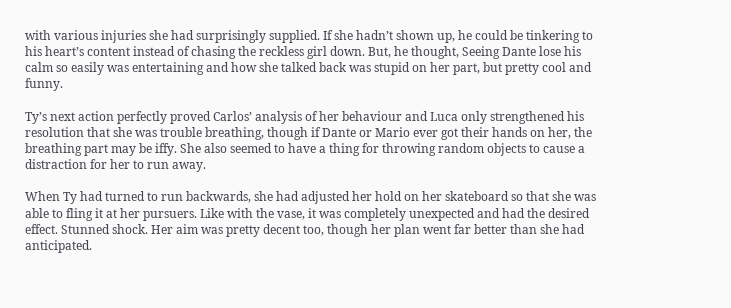with various injuries she had surprisingly supplied. If she hadn’t shown up, he could be tinkering to his heart’s content instead of chasing the reckless girl down. But, he thought, Seeing Dante lose his calm so easily was entertaining and how she talked back was stupid on her part, but pretty cool and funny.

Ty’s next action perfectly proved Carlos’ analysis of her behaviour and Luca only strengthened his resolution that she was trouble breathing, though if Dante or Mario ever got their hands on her, the breathing part may be iffy. She also seemed to have a thing for throwing random objects to cause a distraction for her to run away.

When Ty had turned to run backwards, she had adjusted her hold on her skateboard so that she was able to fling it at her pursuers. Like with the vase, it was completely unexpected and had the desired effect. Stunned shock. Her aim was pretty decent too, though her plan went far better than she had anticipated.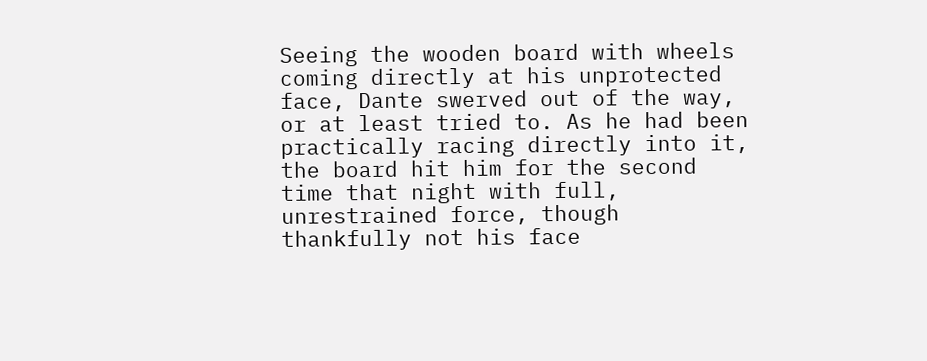Seeing the wooden board with wheels coming directly at his unprotected face, Dante swerved out of the way, or at least tried to. As he had been practically racing directly into it, the board hit him for the second time that night with full, unrestrained force, though thankfully not his face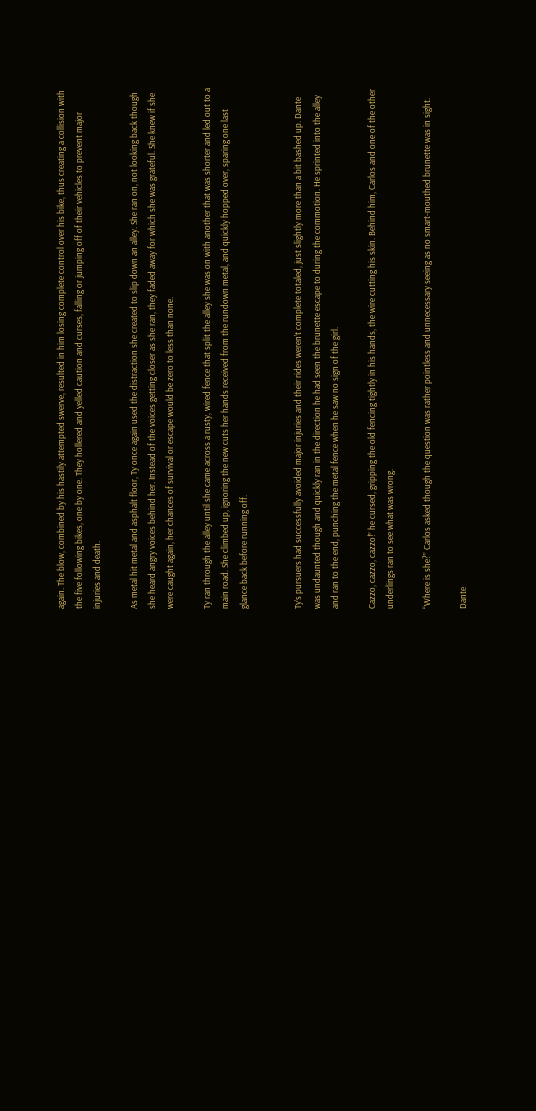again. The blow, combined by his hastily attempted swerve, resulted in him losing complete control over his bike, thus creating a collision with the five following bikes, one by one. They hollered and yelled caution and curses, falling or jumping off of their vehicles to prevent major injuries and death.

As metal hit metal and asphalt floor, Ty once again used the distraction she created to slip down an alley. She ran on, not looking back though she heard angry voices behind her. Instead of the voices getting closer as she ran, they faded away for which she was grateful. She knew if she were caught again, her chances of survival or escape would be zero to less than none.

Ty ran through the alley until she came across a rusty, wired fence that split the alley she was on with another that was shorter and led out to a main road. She climbed up, ignoring the new cuts her hands received from the rundown metal, and quickly hopped over, sparing one last glance back before running off.


Ty’s pursuers had successfully avoided major injuries and their rides weren’t complete totaled, just slightly more than a bit bashed up. Dante was undaunted though and quickly ran in the direction he had seen the brunette escape to during the commotion. He sprinted into the alley and ran to the end, punching the metal fence when he saw no sign of the girl.

Cazzo, cazzo, cazzo!” he cursed, gripping the old fencing tightly in his hands, the wire cutting his skin. Behind him, Carlos and one of the other underlings ran to see what was wrong.

“Where is she?” Carlos asked though the question was rather pointless and unnecessary seeing as no smart-mouthed brunette was in sight.

Dante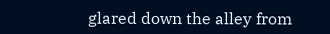glared down the alley from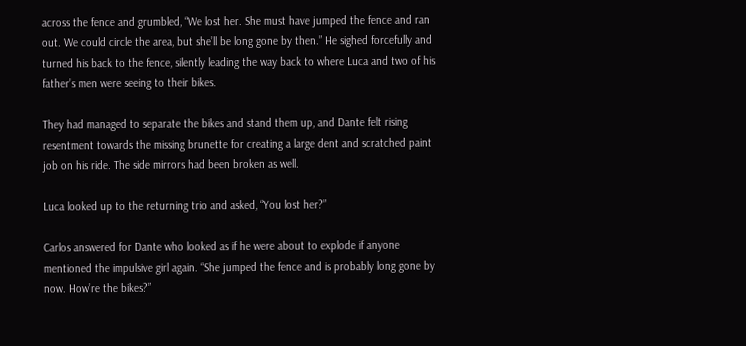across the fence and grumbled, “We lost her. She must have jumped the fence and ran out. We could circle the area, but she’ll be long gone by then.” He sighed forcefully and turned his back to the fence, silently leading the way back to where Luca and two of his father’s men were seeing to their bikes.

They had managed to separate the bikes and stand them up, and Dante felt rising resentment towards the missing brunette for creating a large dent and scratched paint job on his ride. The side mirrors had been broken as well.

Luca looked up to the returning trio and asked, “You lost her?”

Carlos answered for Dante who looked as if he were about to explode if anyone mentioned the impulsive girl again. “She jumped the fence and is probably long gone by now. How’re the bikes?”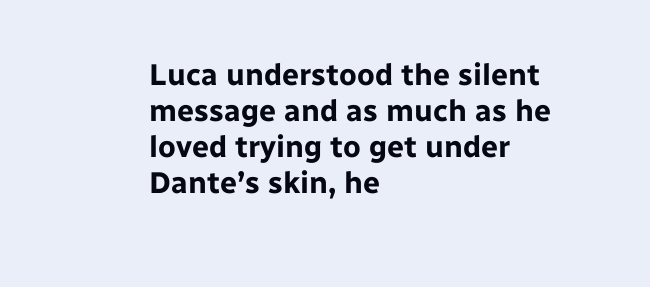Luca understood the silent message and as much as he loved trying to get under Dante’s skin, he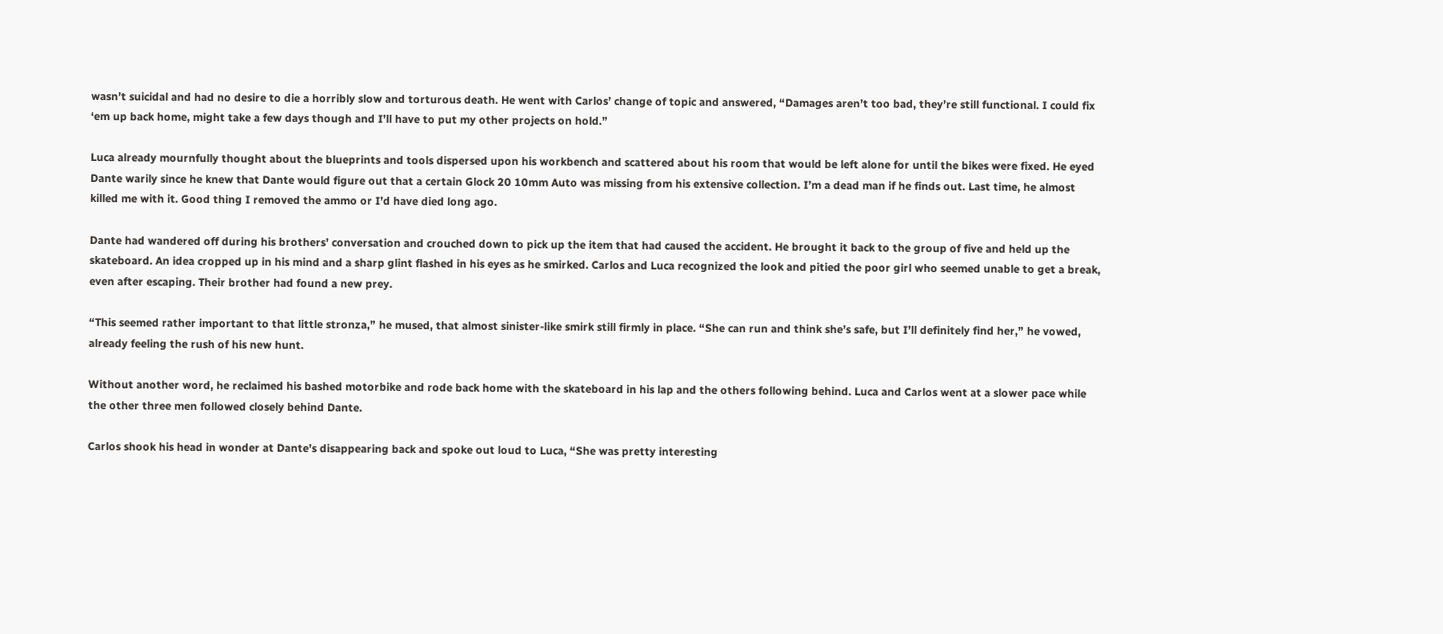wasn’t suicidal and had no desire to die a horribly slow and torturous death. He went with Carlos’ change of topic and answered, “Damages aren’t too bad, they’re still functional. I could fix ‘em up back home, might take a few days though and I’ll have to put my other projects on hold.”

Luca already mournfully thought about the blueprints and tools dispersed upon his workbench and scattered about his room that would be left alone for until the bikes were fixed. He eyed Dante warily since he knew that Dante would figure out that a certain Glock 20 10mm Auto was missing from his extensive collection. I’m a dead man if he finds out. Last time, he almost killed me with it. Good thing I removed the ammo or I’d have died long ago.

Dante had wandered off during his brothers’ conversation and crouched down to pick up the item that had caused the accident. He brought it back to the group of five and held up the skateboard. An idea cropped up in his mind and a sharp glint flashed in his eyes as he smirked. Carlos and Luca recognized the look and pitied the poor girl who seemed unable to get a break, even after escaping. Their brother had found a new prey.

“This seemed rather important to that little stronza,” he mused, that almost sinister-like smirk still firmly in place. “She can run and think she’s safe, but I’ll definitely find her,” he vowed, already feeling the rush of his new hunt.

Without another word, he reclaimed his bashed motorbike and rode back home with the skateboard in his lap and the others following behind. Luca and Carlos went at a slower pace while the other three men followed closely behind Dante.

Carlos shook his head in wonder at Dante’s disappearing back and spoke out loud to Luca, “She was pretty interesting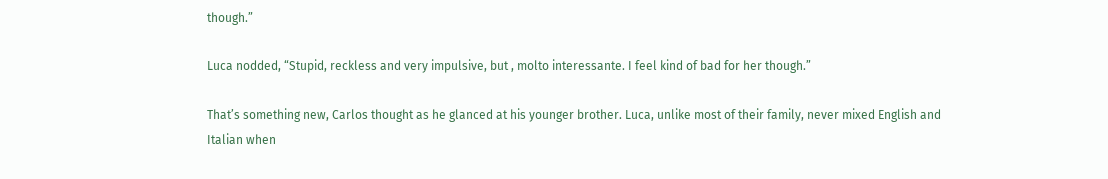though.”

Luca nodded, “Stupid, reckless and very impulsive, but , molto interessante. I feel kind of bad for her though.”

That’s something new, Carlos thought as he glanced at his younger brother. Luca, unlike most of their family, never mixed English and Italian when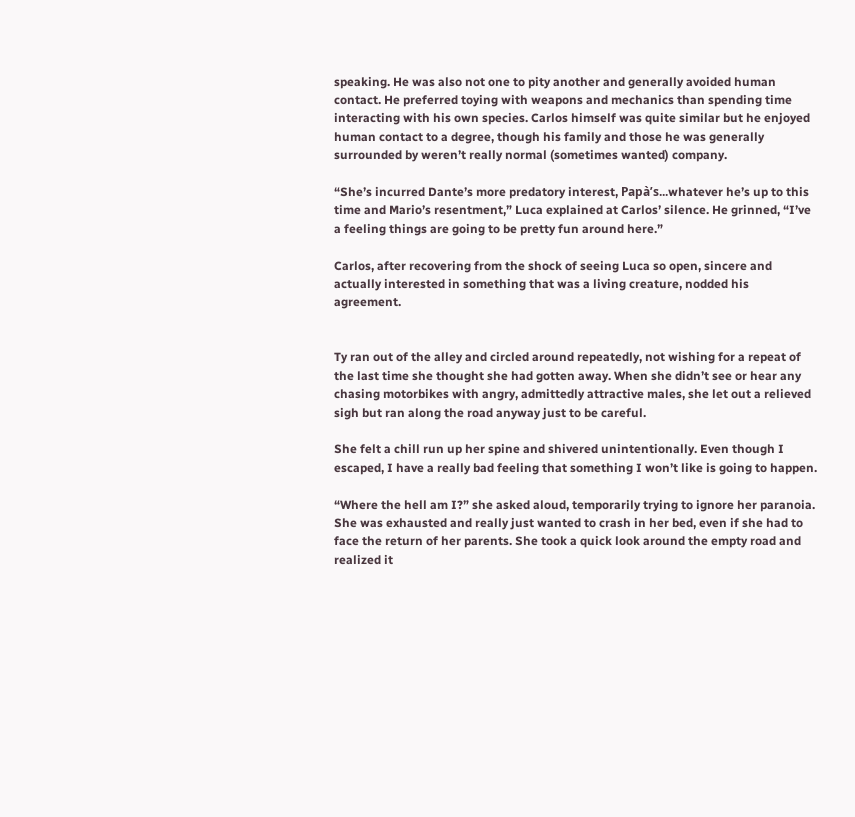speaking. He was also not one to pity another and generally avoided human contact. He preferred toying with weapons and mechanics than spending time interacting with his own species. Carlos himself was quite similar but he enjoyed human contact to a degree, though his family and those he was generally surrounded by weren’t really normal (sometimes wanted) company.

“She’s incurred Dante’s more predatory interest, Papà’s...whatever he’s up to this time and Mario’s resentment,” Luca explained at Carlos’ silence. He grinned, “I’ve a feeling things are going to be pretty fun around here.”

Carlos, after recovering from the shock of seeing Luca so open, sincere and actually interested in something that was a living creature, nodded his agreement.


Ty ran out of the alley and circled around repeatedly, not wishing for a repeat of the last time she thought she had gotten away. When she didn’t see or hear any chasing motorbikes with angry, admittedly attractive males, she let out a relieved sigh but ran along the road anyway just to be careful.

She felt a chill run up her spine and shivered unintentionally. Even though I escaped, I have a really bad feeling that something I won’t like is going to happen.

“Where the hell am I?” she asked aloud, temporarily trying to ignore her paranoia. She was exhausted and really just wanted to crash in her bed, even if she had to face the return of her parents. She took a quick look around the empty road and realized it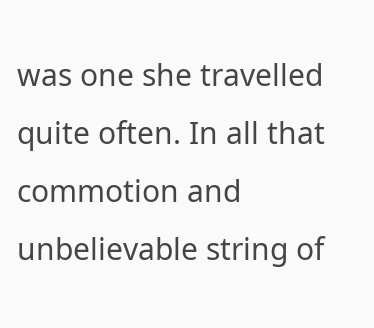was one she travelled quite often. In all that commotion and unbelievable string of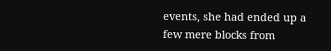events, she had ended up a few mere blocks from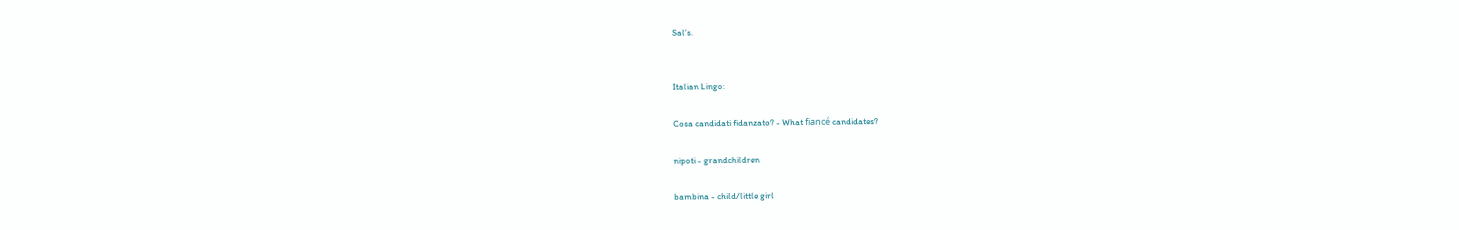Sal’s.


Italian Lingo:

Cosa candidati fidanzato? - What fiancé candidates?

nipoti - grandchildren

bambina - child/little girl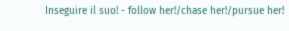Inseguire il suo! - follow her!/chase her!/pursue her!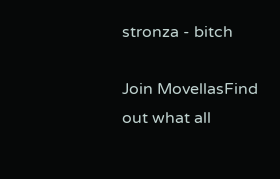stronza - bitch

Join MovellasFind out what all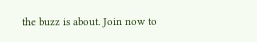the buzz is about. Join now to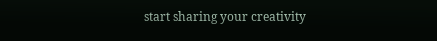start sharing your creativity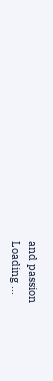and passion
Loading ...